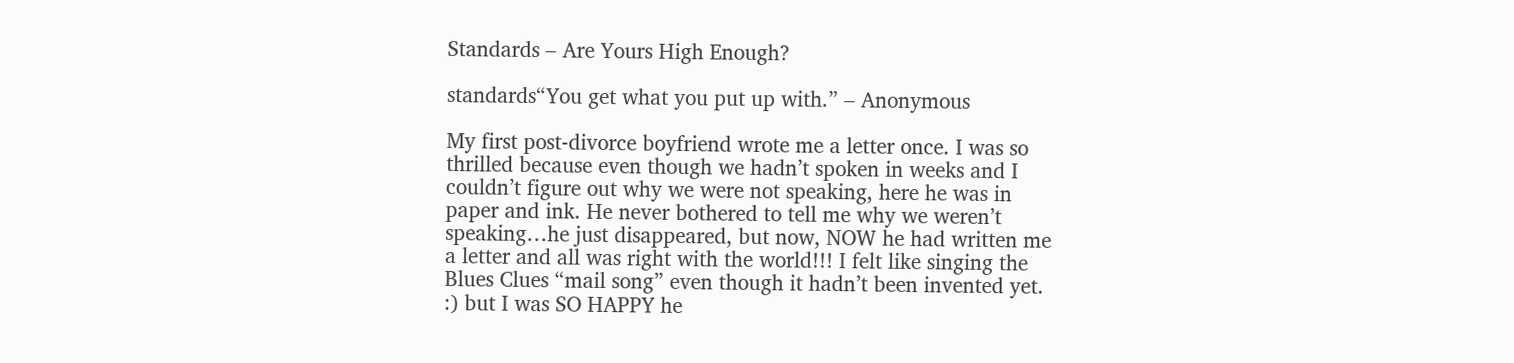Standards – Are Yours High Enough?

standards“You get what you put up with.” – Anonymous

My first post-divorce boyfriend wrote me a letter once. I was so thrilled because even though we hadn’t spoken in weeks and I couldn’t figure out why we were not speaking, here he was in paper and ink. He never bothered to tell me why we weren’t speaking…he just disappeared, but now, NOW he had written me a letter and all was right with the world!!! I felt like singing the Blues Clues “mail song” even though it hadn’t been invented yet. :) but I was SO HAPPY he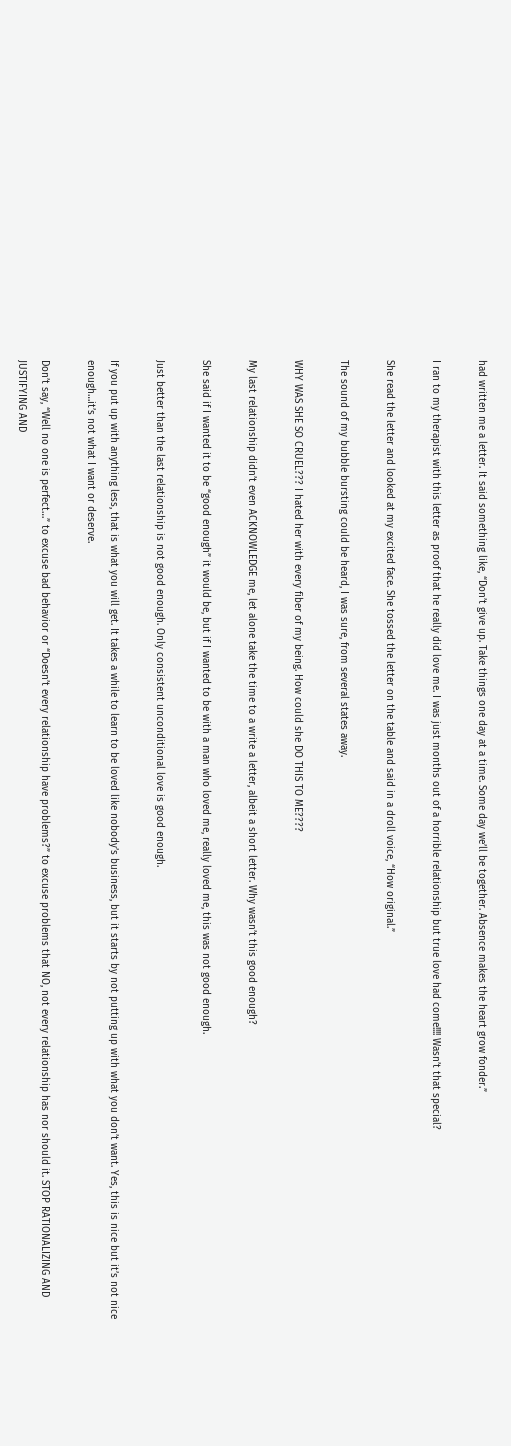had written me a letter. It said something like, “Don’t give up. Take things one day at a time. Some day we’ll be together. Absence makes the heart grow fonder.”

I ran to my therapist with this letter as proof that he really did love me. I was just months out of a horrible relationship but true love had come!!!! Wasn’t that special?

She read the letter and looked at my excited face. She tossed the letter on the table and said in a droll voice, “How original.”

The sound of my bubble bursting could be heard, I was sure, from several states away.

WHY WAS SHE SO CRUEL??? I hated her with every fiber of my being. How could she DO THIS TO ME????

My last relationship didn’t even ACKNOWLEDGE me, let alone take the time to a write a letter, albeit a short letter. Why wasn’t this good enough?

She said if I wanted it to be “good enough” it would be, but if I wanted to be with a man who loved me, really loved me, this was not good enough.

Just better than the last relationship is not good enough. Only consistent unconditional love is good enough.

If you put up with anything less, that is what you will get. It takes a while to learn to be loved like nobody’s business, but it starts by not putting up with what you don’t want. Yes, this is nice but it’s not nice enough…it’s not what I want or deserve.

Don’t say, “Well no one is perfect…” to excuse bad behavior or “Doesn’t every relationship have problems?” to excuse problems that NO, not every relationship has nor should it. STOP RATIONALIZING AND JUSTIFYING AND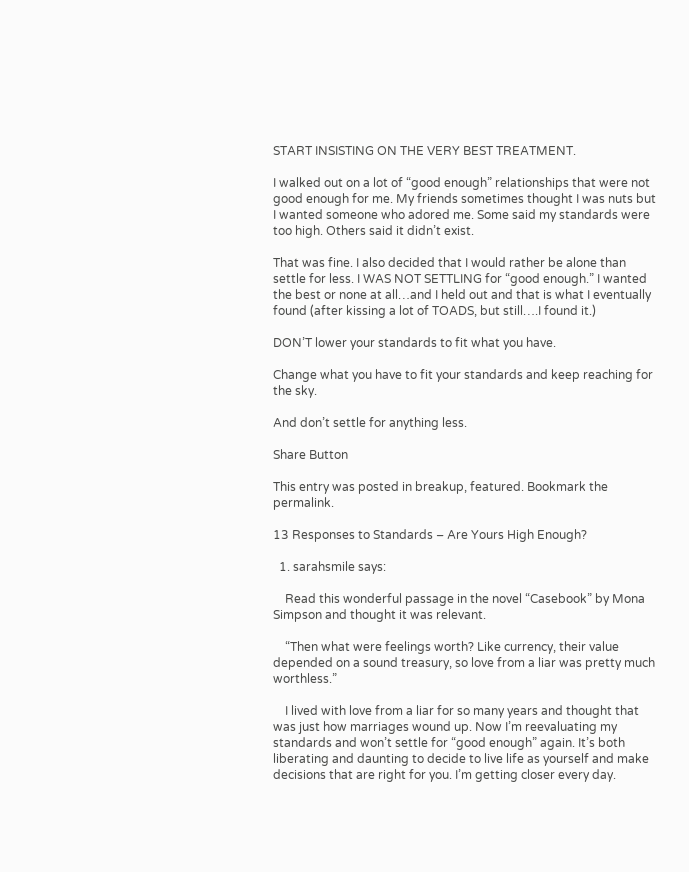START INSISTING ON THE VERY BEST TREATMENT.

I walked out on a lot of “good enough” relationships that were not good enough for me. My friends sometimes thought I was nuts but I wanted someone who adored me. Some said my standards were too high. Others said it didn’t exist.

That was fine. I also decided that I would rather be alone than settle for less. I WAS NOT SETTLING for “good enough.” I wanted the best or none at all…and I held out and that is what I eventually found (after kissing a lot of TOADS, but still….I found it.)

DON’T lower your standards to fit what you have.

Change what you have to fit your standards and keep reaching for the sky.

And don’t settle for anything less.

Share Button

This entry was posted in breakup, featured. Bookmark the permalink.

13 Responses to Standards – Are Yours High Enough?

  1. sarahsmile says:

    Read this wonderful passage in the novel “Casebook” by Mona Simpson and thought it was relevant.

    “Then what were feelings worth? Like currency, their value depended on a sound treasury, so love from a liar was pretty much worthless.”

    I lived with love from a liar for so many years and thought that was just how marriages wound up. Now I’m reevaluating my standards and won’t settle for “good enough” again. It’s both liberating and daunting to decide to live life as yourself and make decisions that are right for you. I’m getting closer every day.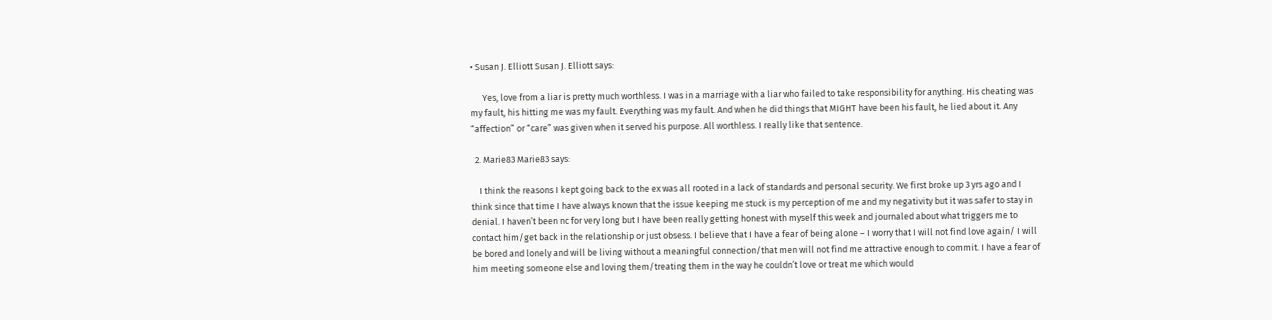• Susan J. Elliott Susan J. Elliott says:

      Yes, love from a liar is pretty much worthless. I was in a marriage with a liar who failed to take responsibility for anything. His cheating was my fault, his hitting me was my fault. Everything was my fault. And when he did things that MIGHT have been his fault, he lied about it. Any “affection” or “care” was given when it served his purpose. All worthless. I really like that sentence.

  2. Marie83 Marie83 says:

    I think the reasons I kept going back to the ex was all rooted in a lack of standards and personal security. We first broke up 3 yrs ago and I think since that time I have always known that the issue keeping me stuck is my perception of me and my negativity but it was safer to stay in denial. I haven’t been nc for very long but I have been really getting honest with myself this week and journaled about what triggers me to contact him/get back in the relationship or just obsess. I believe that I have a fear of being alone – I worry that I will not find love again/ I will be bored and lonely and will be living without a meaningful connection/that men will not find me attractive enough to commit. I have a fear of him meeting someone else and loving them/treating them in the way he couldn’t love or treat me which would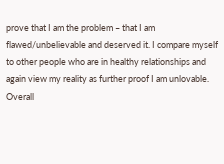prove that I am the problem – that I am flawed/unbelievable and deserved it. I compare myself to other people who are in healthy relationships and again view my reality as further proof I am unlovable. Overall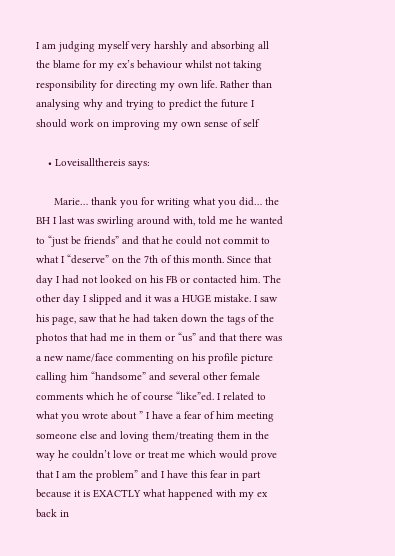I am judging myself very harshly and absorbing all the blame for my ex’s behaviour whilst not taking responsibility for directing my own life. Rather than analysing why and trying to predict the future I should work on improving my own sense of self

    • Loveisallthereis says:

      Marie… thank you for writing what you did… the BH I last was swirling around with, told me he wanted to “just be friends” and that he could not commit to what I “deserve” on the 7th of this month. Since that day I had not looked on his FB or contacted him. The other day I slipped and it was a HUGE mistake. I saw his page, saw that he had taken down the tags of the photos that had me in them or “us” and that there was a new name/face commenting on his profile picture calling him “handsome” and several other female comments which he of course “like”ed. I related to what you wrote about ” I have a fear of him meeting someone else and loving them/treating them in the way he couldn’t love or treat me which would prove that I am the problem” and I have this fear in part because it is EXACTLY what happened with my ex back in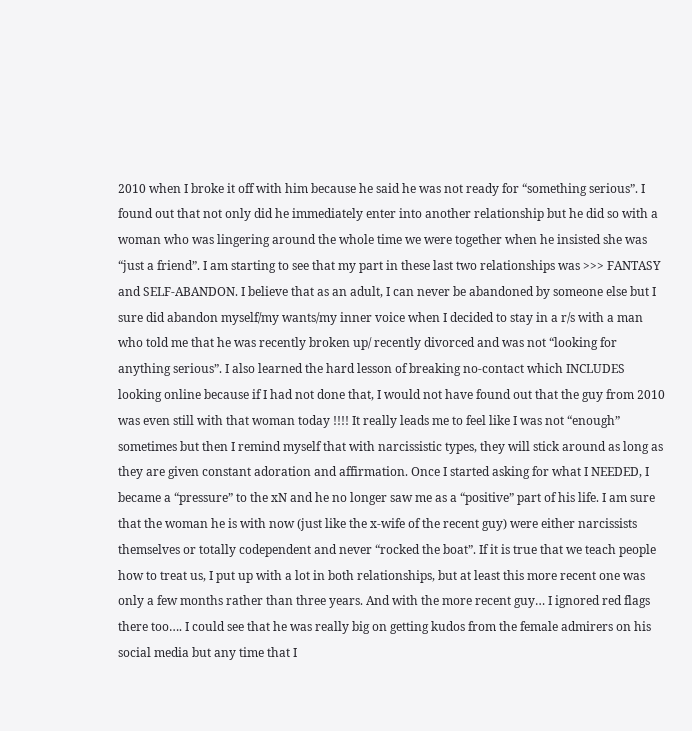2010 when I broke it off with him because he said he was not ready for “something serious”. I found out that not only did he immediately enter into another relationship but he did so with a woman who was lingering around the whole time we were together when he insisted she was “just a friend”. I am starting to see that my part in these last two relationships was >>> FANTASY and SELF-ABANDON. I believe that as an adult, I can never be abandoned by someone else but I sure did abandon myself/my wants/my inner voice when I decided to stay in a r/s with a man who told me that he was recently broken up/ recently divorced and was not “looking for anything serious”. I also learned the hard lesson of breaking no-contact which INCLUDES looking online because if I had not done that, I would not have found out that the guy from 2010 was even still with that woman today !!!! It really leads me to feel like I was not “enough” sometimes but then I remind myself that with narcissistic types, they will stick around as long as they are given constant adoration and affirmation. Once I started asking for what I NEEDED, I became a “pressure” to the xN and he no longer saw me as a “positive” part of his life. I am sure that the woman he is with now (just like the x-wife of the recent guy) were either narcissists themselves or totally codependent and never “rocked the boat”. If it is true that we teach people how to treat us, I put up with a lot in both relationships, but at least this more recent one was only a few months rather than three years. And with the more recent guy… I ignored red flags there too…. I could see that he was really big on getting kudos from the female admirers on his social media but any time that I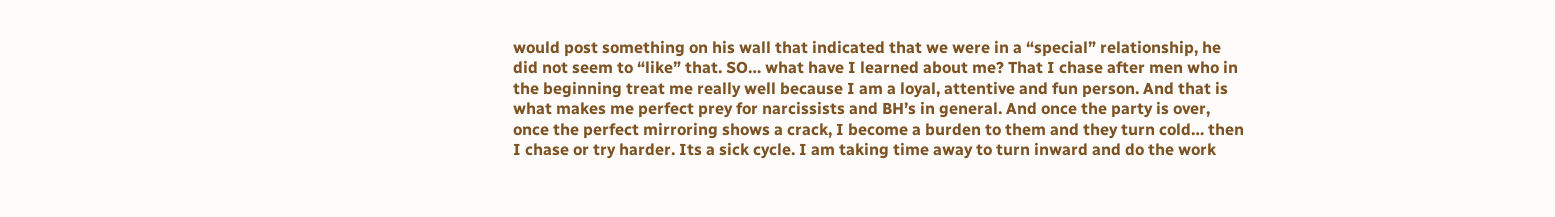would post something on his wall that indicated that we were in a “special” relationship, he did not seem to “like” that. SO… what have I learned about me? That I chase after men who in the beginning treat me really well because I am a loyal, attentive and fun person. And that is what makes me perfect prey for narcissists and BH’s in general. And once the party is over, once the perfect mirroring shows a crack, I become a burden to them and they turn cold… then I chase or try harder. Its a sick cycle. I am taking time away to turn inward and do the work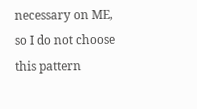necessary on ME, so I do not choose this pattern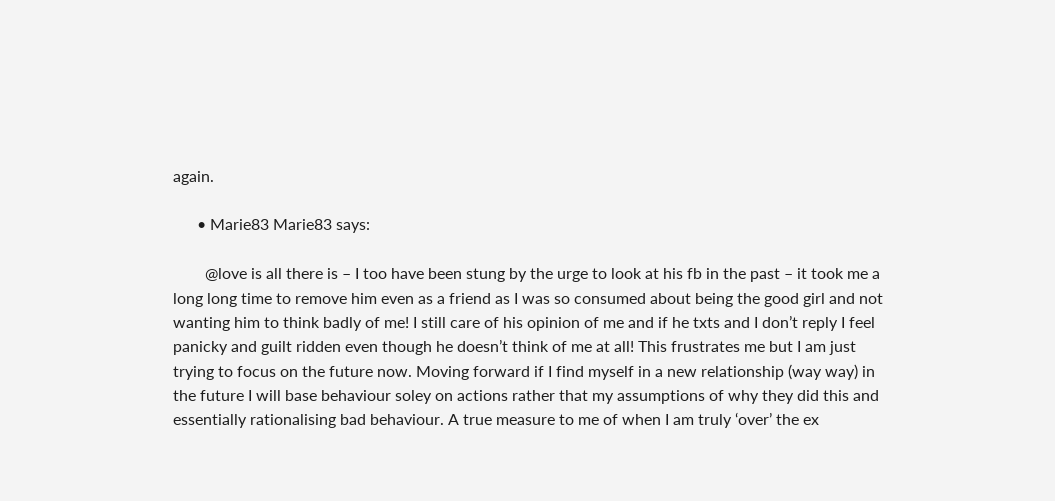again.

      • Marie83 Marie83 says:

        @love is all there is – I too have been stung by the urge to look at his fb in the past – it took me a long long time to remove him even as a friend as I was so consumed about being the good girl and not wanting him to think badly of me! I still care of his opinion of me and if he txts and I don’t reply I feel panicky and guilt ridden even though he doesn’t think of me at all! This frustrates me but I am just trying to focus on the future now. Moving forward if I find myself in a new relationship (way way) in the future I will base behaviour soley on actions rather that my assumptions of why they did this and essentially rationalising bad behaviour. A true measure to me of when I am truly ‘over’ the ex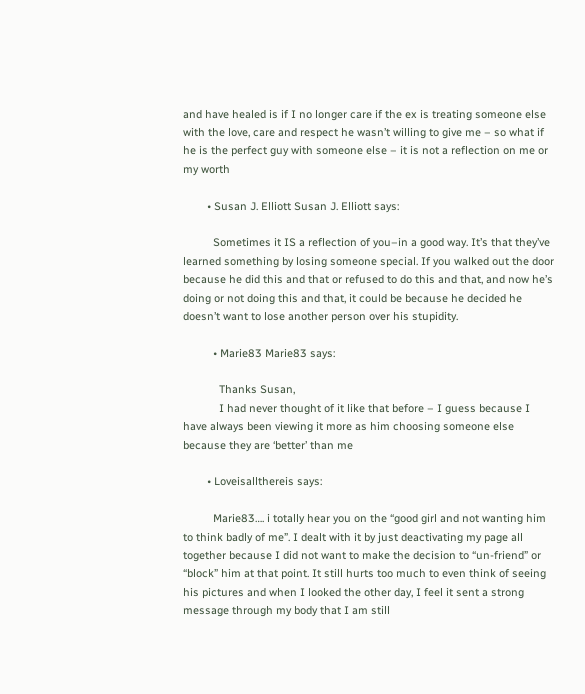and have healed is if I no longer care if the ex is treating someone else with the love, care and respect he wasn’t willing to give me – so what if he is the perfect guy with someone else – it is not a reflection on me or my worth

        • Susan J. Elliott Susan J. Elliott says:

          Sometimes it IS a reflection of you–in a good way. It’s that they’ve learned something by losing someone special. If you walked out the door because he did this and that or refused to do this and that, and now he’s doing or not doing this and that, it could be because he decided he doesn’t want to lose another person over his stupidity.

          • Marie83 Marie83 says:

            Thanks Susan,
            I had never thought of it like that before – I guess because I have always been viewing it more as him choosing someone else because they are ‘better’ than me

        • Loveisallthereis says:

          Marie83…. i totally hear you on the “good girl and not wanting him to think badly of me”. I dealt with it by just deactivating my page all together because I did not want to make the decision to “un-friend” or “block” him at that point. It still hurts too much to even think of seeing his pictures and when I looked the other day, I feel it sent a strong message through my body that I am still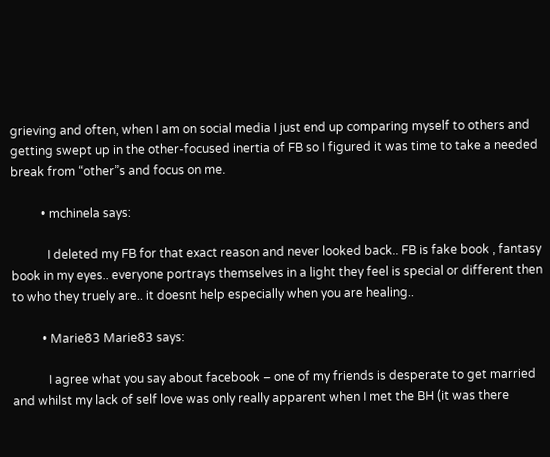grieving and often, when I am on social media I just end up comparing myself to others and getting swept up in the other-focused inertia of FB so I figured it was time to take a needed break from “other”s and focus on me.

          • mchinela says:

            I deleted my FB for that exact reason and never looked back.. FB is fake book , fantasy book in my eyes.. everyone portrays themselves in a light they feel is special or different then to who they truely are.. it doesnt help especially when you are healing..

          • Marie83 Marie83 says:

            I agree what you say about facebook – one of my friends is desperate to get married and whilst my lack of self love was only really apparent when I met the BH (it was there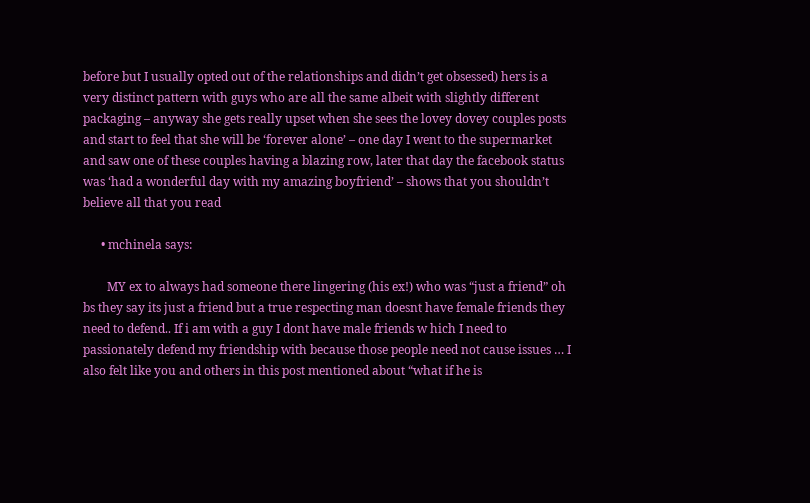before but I usually opted out of the relationships and didn’t get obsessed) hers is a very distinct pattern with guys who are all the same albeit with slightly different packaging – anyway she gets really upset when she sees the lovey dovey couples posts and start to feel that she will be ‘forever alone’ – one day I went to the supermarket and saw one of these couples having a blazing row, later that day the facebook status was ‘had a wonderful day with my amazing boyfriend’ – shows that you shouldn’t believe all that you read

      • mchinela says:

        MY ex to always had someone there lingering (his ex!) who was “just a friend” oh bs they say its just a friend but a true respecting man doesnt have female friends they need to defend.. If i am with a guy I dont have male friends w hich I need to passionately defend my friendship with because those people need not cause issues … I also felt like you and others in this post mentioned about “what if he is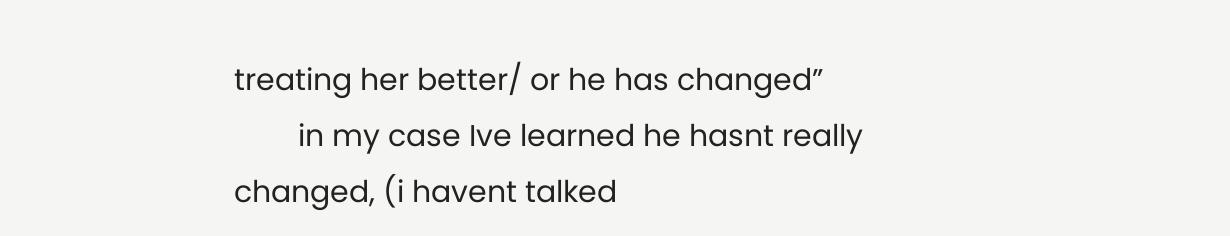treating her better/ or he has changed”
        in my case Ive learned he hasnt really changed, (i havent talked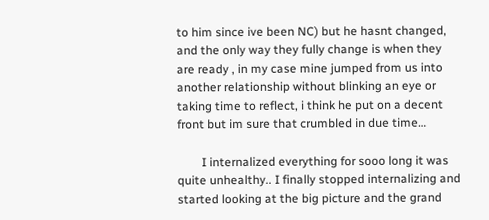to him since ive been NC) but he hasnt changed, and the only way they fully change is when they are ready , in my case mine jumped from us into another relationship without blinking an eye or taking time to reflect, i think he put on a decent front but im sure that crumbled in due time…

        I internalized everything for sooo long it was quite unhealthy.. I finally stopped internalizing and started looking at the big picture and the grand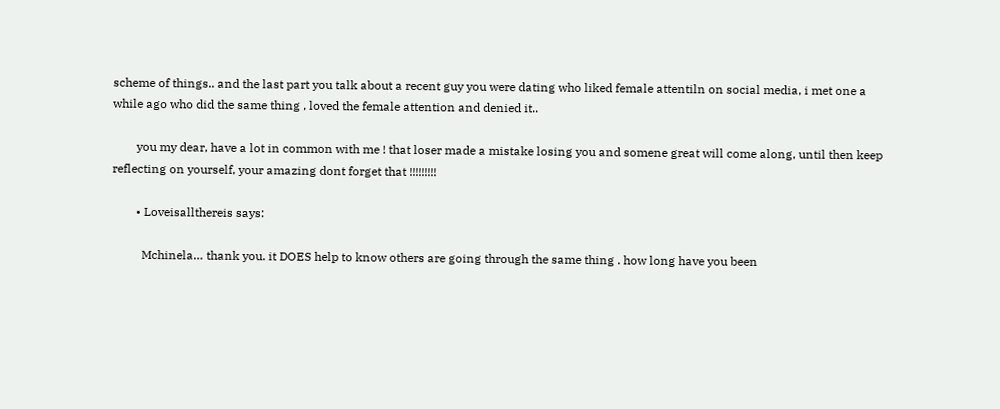scheme of things.. and the last part you talk about a recent guy you were dating who liked female attentiln on social media, i met one a while ago who did the same thing , loved the female attention and denied it..

        you my dear, have a lot in common with me ! that loser made a mistake losing you and somene great will come along, until then keep reflecting on yourself, your amazing dont forget that !!!!!!!!!

        • Loveisallthereis says:

          Mchinela… thank you. it DOES help to know others are going through the same thing . how long have you been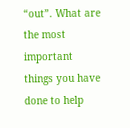“out”. What are the most important things you have done to help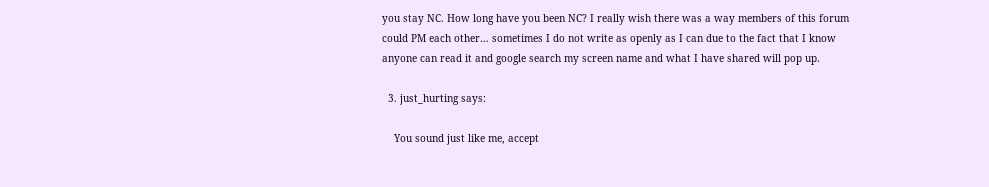you stay NC. How long have you been NC? I really wish there was a way members of this forum could PM each other… sometimes I do not write as openly as I can due to the fact that I know anyone can read it and google search my screen name and what I have shared will pop up.

  3. just_hurting says:

    You sound just like me, accept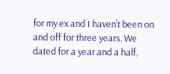for my ex and I haven’t been on and off for three years. We dated for a year and a half,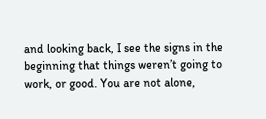and looking back, I see the signs in the beginning that things weren’t going to work, or good. You are not alone,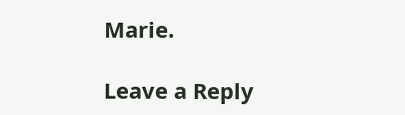Marie.

Leave a Reply